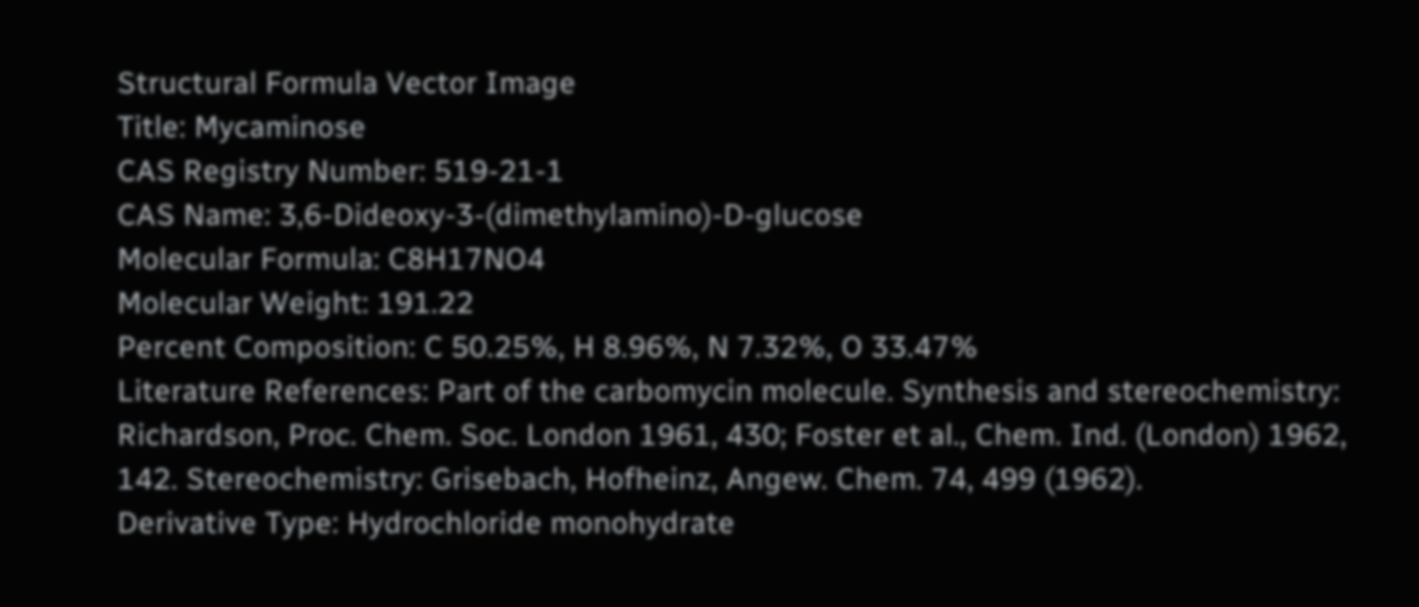Structural Formula Vector Image
Title: Mycaminose
CAS Registry Number: 519-21-1
CAS Name: 3,6-Dideoxy-3-(dimethylamino)-D-glucose
Molecular Formula: C8H17NO4
Molecular Weight: 191.22
Percent Composition: C 50.25%, H 8.96%, N 7.32%, O 33.47%
Literature References: Part of the carbomycin molecule. Synthesis and stereochemistry: Richardson, Proc. Chem. Soc. London 1961, 430; Foster et al., Chem. Ind. (London) 1962, 142. Stereochemistry: Grisebach, Hofheinz, Angew. Chem. 74, 499 (1962).
Derivative Type: Hydrochloride monohydrate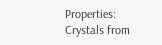Properties: Crystals from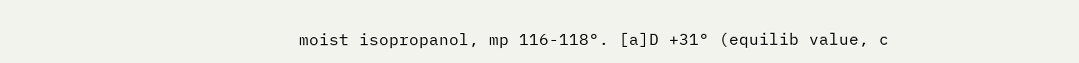moist isopropanol, mp 116-118°. [a]D +31° (equilib value, c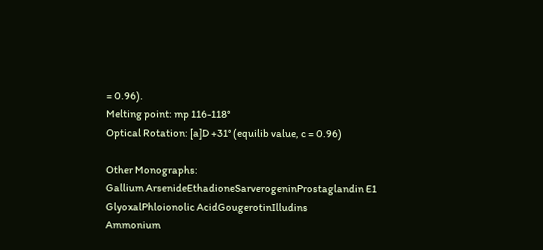= 0.96).
Melting point: mp 116-118°
Optical Rotation: [a]D +31° (equilib value, c = 0.96)

Other Monographs:
Gallium ArsenideEthadioneSarverogeninProstaglandin E1
GlyoxalPhloionolic AcidGougerotinIlludins
Ammonium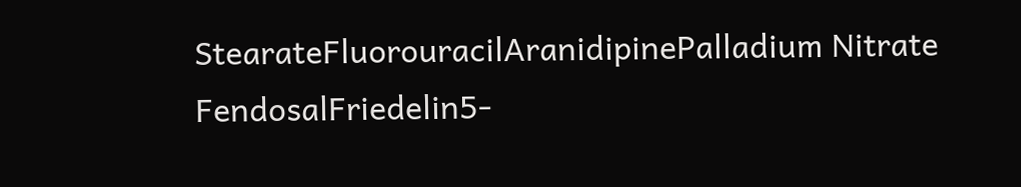StearateFluorouracilAranidipinePalladium Nitrate
FendosalFriedelin5-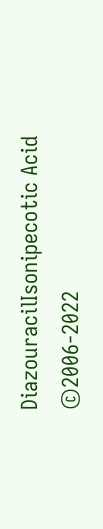DiazouracilIsonipecotic Acid
©2006-2022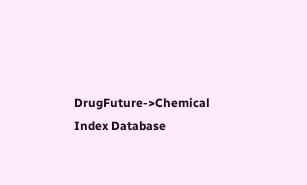DrugFuture->Chemical Index Database